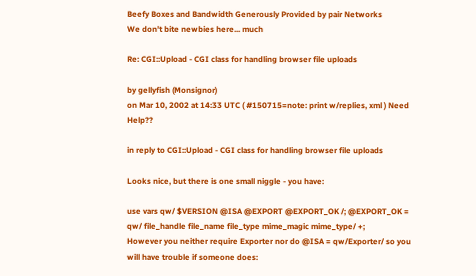Beefy Boxes and Bandwidth Generously Provided by pair Networks
We don't bite newbies here... much

Re: CGI::Upload - CGI class for handling browser file uploads

by gellyfish (Monsignor)
on Mar 10, 2002 at 14:33 UTC ( #150715=note: print w/replies, xml ) Need Help??

in reply to CGI::Upload - CGI class for handling browser file uploads

Looks nice, but there is one small niggle - you have:

use vars qw/ $VERSION @ISA @EXPORT @EXPORT_OK /; @EXPORT_OK = qw/ file_handle file_name file_type mime_magic mime_type/ +;
However you neither require Exporter nor do @ISA = qw/Exporter/ so you will have trouble if someone does: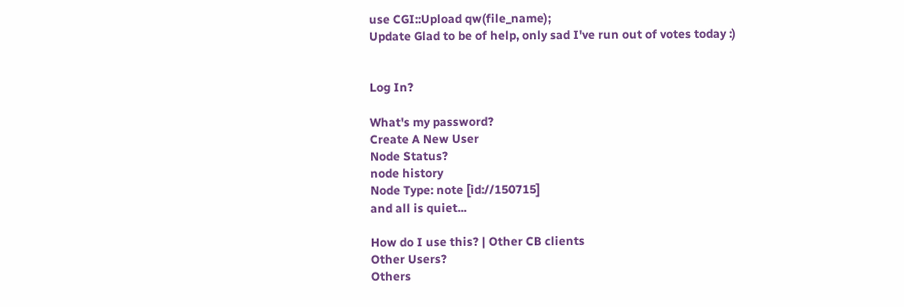use CGI::Upload qw(file_name);
Update Glad to be of help, only sad I've run out of votes today :)


Log In?

What's my password?
Create A New User
Node Status?
node history
Node Type: note [id://150715]
and all is quiet...

How do I use this? | Other CB clients
Other Users?
Others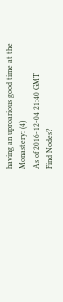having an uproarious good time at the Monastery: (4)
As of 2016-12-04 21:40 GMT
Find Nodes?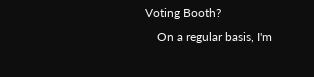Voting Booth?
    On a regular basis, I'm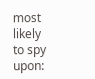most likely to spy upon: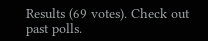Results (69 votes). Check out past polls.